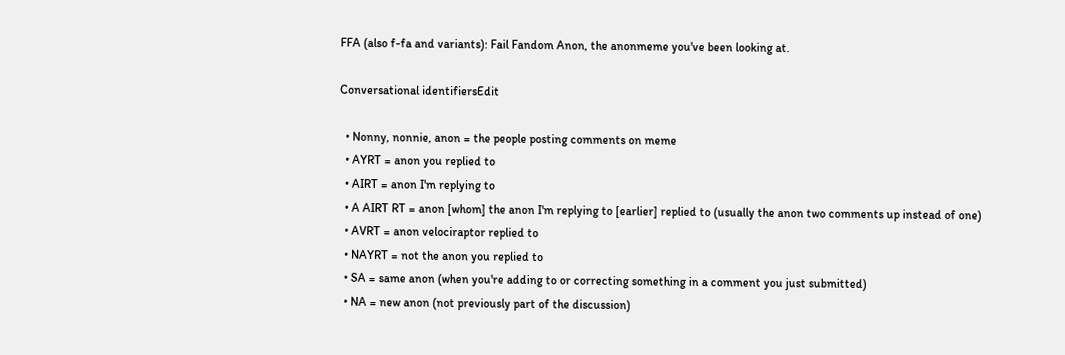FFA (also f-fa and variants): Fail Fandom Anon, the anonmeme you've been looking at.

Conversational identifiersEdit

  • Nonny, nonnie, anon = the people posting comments on meme
  • AYRT = anon you replied to
  • AIRT = anon I'm replying to
  • A AIRT RT = anon [whom] the anon I'm replying to [earlier] replied to (usually the anon two comments up instead of one)
  • AVRT = anon velociraptor replied to
  • NAYRT = not the anon you replied to
  • SA = same anon (when you're adding to or correcting something in a comment you just submitted)
  • NA = new anon (not previously part of the discussion)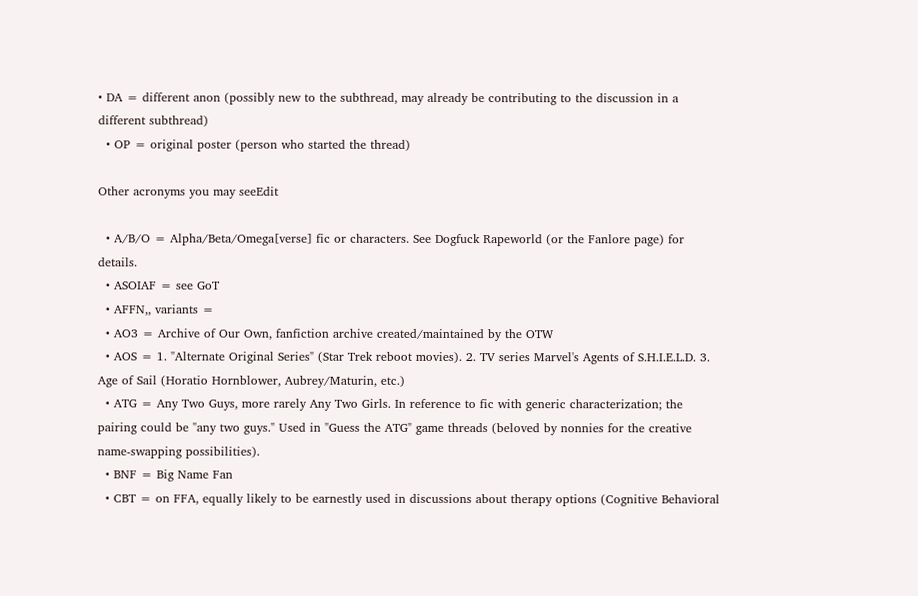• DA = different anon (possibly new to the subthread, may already be contributing to the discussion in a different subthread)
  • OP = original poster (person who started the thread)

Other acronyms you may seeEdit

  • A/B/O = Alpha/Beta/Omega[verse] fic or characters. See Dogfuck Rapeworld (or the Fanlore page) for details.
  • ASOIAF = see GoT
  • AFFN,, variants =
  • AO3 = Archive of Our Own, fanfiction archive created/maintained by the OTW
  • AOS = 1. "Alternate Original Series" (Star Trek reboot movies). 2. TV series Marvel's Agents of S.H.I.E.L.D. 3. Age of Sail (Horatio Hornblower, Aubrey/Maturin, etc.)
  • ATG = Any Two Guys, more rarely Any Two Girls. In reference to fic with generic characterization; the pairing could be "any two guys." Used in "Guess the ATG" game threads (beloved by nonnies for the creative name-swapping possibilities).
  • BNF = Big Name Fan
  • CBT = on FFA, equally likely to be earnestly used in discussions about therapy options (Cognitive Behavioral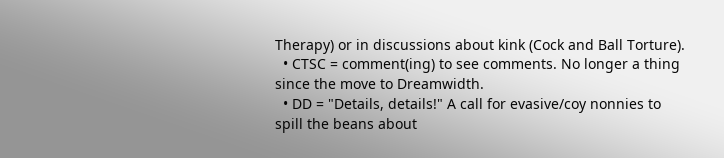Therapy) or in discussions about kink (Cock and Ball Torture).
  • CTSC = comment(ing) to see comments. No longer a thing since the move to Dreamwidth.
  • DD = "Details, details!" A call for evasive/coy nonnies to spill the beans about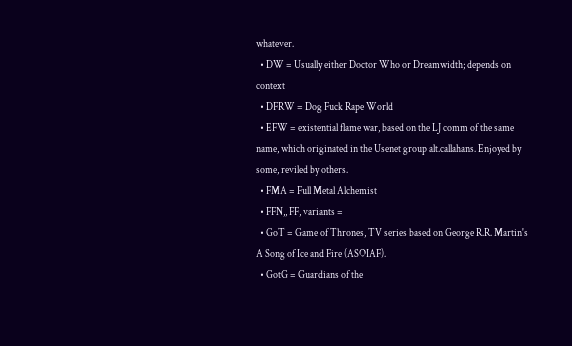whatever.
  • DW = Usually either Doctor Who or Dreamwidth; depends on context
  • DFRW = Dog Fuck Rape World
  • EFW = existential flame war, based on the LJ comm of the same name, which originated in the Usenet group alt.callahans. Enjoyed by some, reviled by others.
  • FMA = Full Metal Alchemist
  • FFN,, FF, variants =
  • GoT = Game of Thrones, TV series based on George R.R. Martin's A Song of Ice and Fire (ASOIAF).
  • GotG = Guardians of the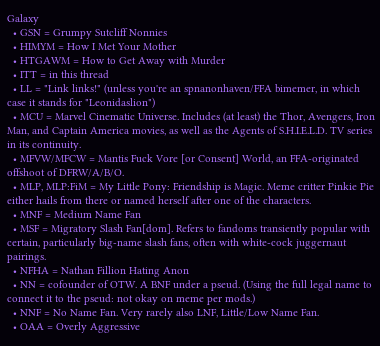Galaxy
  • GSN = Grumpy Sutcliff Nonnies
  • HIMYM = How I Met Your Mother
  • HTGAWM = How to Get Away with Murder
  • ITT = in this thread
  • LL = "Link links!" (unless you're an spnanonhaven/FFA bimemer, in which case it stands for "Leonidaslion")
  • MCU = Marvel Cinematic Universe. Includes (at least) the Thor, Avengers, Iron Man, and Captain America movies, as well as the Agents of S.H.I.E.L.D. TV series in its continuity.
  • MFVW/MFCW = Mantis Fuck Vore [or Consent] World, an FFA-originated offshoot of DFRW/A/B/O.
  • MLP, MLP:FiM = My Little Pony: Friendship is Magic. Meme critter Pinkie Pie either hails from there or named herself after one of the characters.
  • MNF = Medium Name Fan
  • MSF = Migratory Slash Fan[dom]. Refers to fandoms transiently popular with certain, particularly big-name slash fans, often with white-cock juggernaut pairings.
  • NFHA = Nathan Fillion Hating Anon
  • NN = cofounder of OTW. A BNF under a pseud. (Using the full legal name to connect it to the pseud: not okay on meme per mods.)
  • NNF = No Name Fan. Very rarely also LNF, Little/Low Name Fan.
  • OAA = Overly Aggressive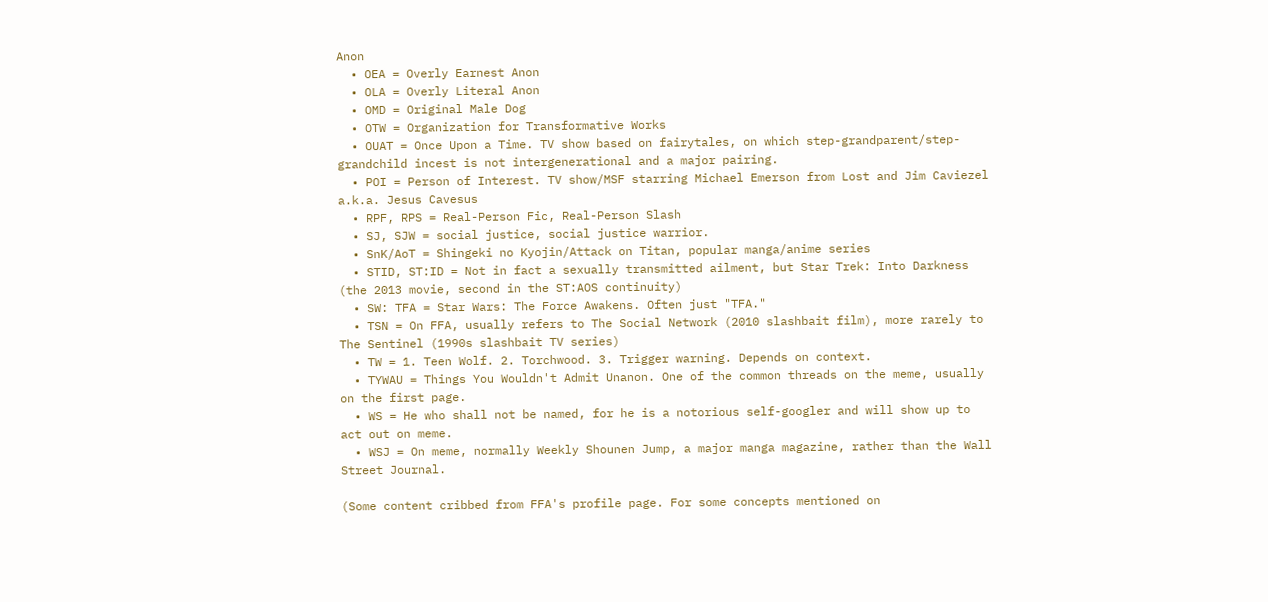Anon
  • OEA = Overly Earnest Anon
  • OLA = Overly Literal Anon
  • OMD = Original Male Dog
  • OTW = Organization for Transformative Works
  • OUAT = Once Upon a Time. TV show based on fairytales, on which step-grandparent/step-grandchild incest is not intergenerational and a major pairing.
  • POI = Person of Interest. TV show/MSF starring Michael Emerson from Lost and Jim Caviezel a.k.a. Jesus Cavesus
  • RPF, RPS = Real-Person Fic, Real-Person Slash
  • SJ, SJW = social justice, social justice warrior.
  • SnK/AoT = Shingeki no Kyojin/Attack on Titan, popular manga/anime series
  • STID, ST:ID = Not in fact a sexually transmitted ailment, but Star Trek: Into Darkness (the 2013 movie, second in the ST:AOS continuity)
  • SW: TFA = Star Wars: The Force Awakens. Often just "TFA."
  • TSN = On FFA, usually refers to The Social Network (2010 slashbait film), more rarely to The Sentinel (1990s slashbait TV series)
  • TW = 1. Teen Wolf. 2. Torchwood. 3. Trigger warning. Depends on context.
  • TYWAU = Things You Wouldn't Admit Unanon. One of the common threads on the meme, usually on the first page.
  • WS = He who shall not be named, for he is a notorious self-googler and will show up to act out on meme.
  • WSJ = On meme, normally Weekly Shounen Jump, a major manga magazine, rather than the Wall Street Journal.

(Some content cribbed from FFA's profile page. For some concepts mentioned on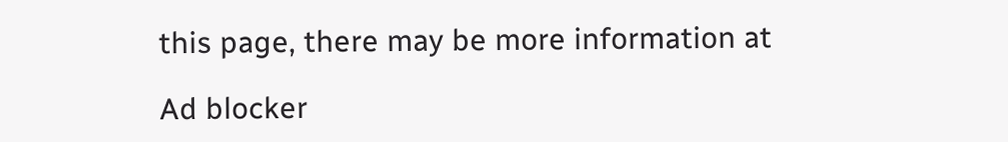this page, there may be more information at

Ad blocker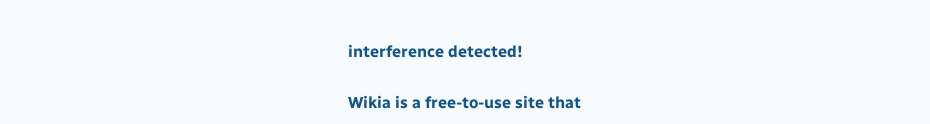interference detected!

Wikia is a free-to-use site that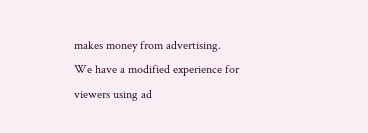makes money from advertising. We have a modified experience for viewers using ad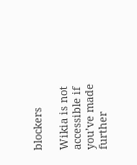blockers

Wikia is not accessible if you’ve made further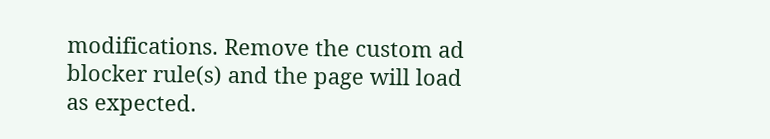modifications. Remove the custom ad blocker rule(s) and the page will load as expected.